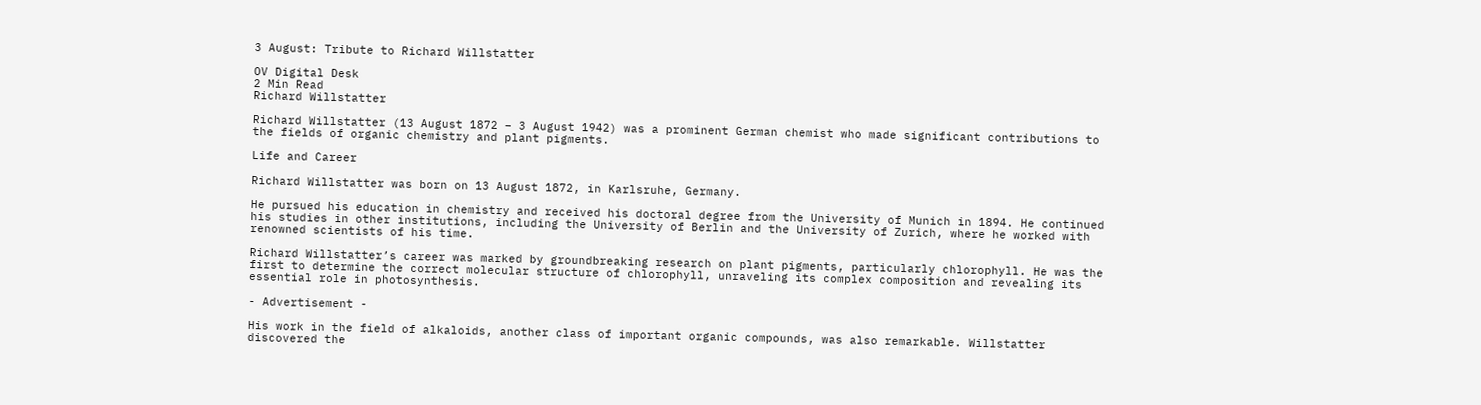3 August: Tribute to Richard Willstatter

OV Digital Desk
2 Min Read
Richard Willstatter

Richard Willstatter (13 August 1872 – 3 August 1942) was a prominent German chemist who made significant contributions to the fields of organic chemistry and plant pigments.

Life and Career

Richard Willstatter was born on 13 August 1872, in Karlsruhe, Germany.

He pursued his education in chemistry and received his doctoral degree from the University of Munich in 1894. He continued his studies in other institutions, including the University of Berlin and the University of Zurich, where he worked with renowned scientists of his time.

Richard Willstatter’s career was marked by groundbreaking research on plant pigments, particularly chlorophyll. He was the first to determine the correct molecular structure of chlorophyll, unraveling its complex composition and revealing its essential role in photosynthesis.

- Advertisement -

His work in the field of alkaloids, another class of important organic compounds, was also remarkable. Willstatter discovered the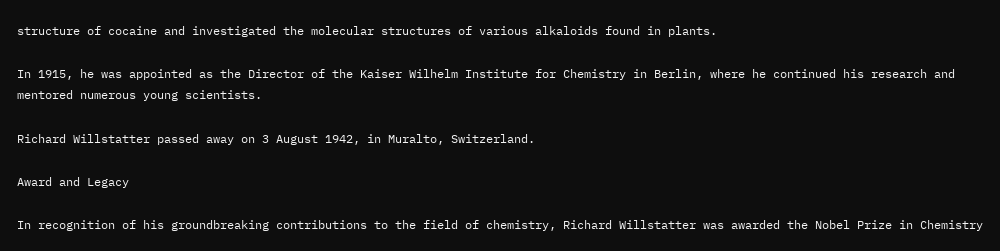structure of cocaine and investigated the molecular structures of various alkaloids found in plants.

In 1915, he was appointed as the Director of the Kaiser Wilhelm Institute for Chemistry in Berlin, where he continued his research and mentored numerous young scientists.

Richard Willstatter passed away on 3 August 1942, in Muralto, Switzerland.

Award and Legacy

In recognition of his groundbreaking contributions to the field of chemistry, Richard Willstatter was awarded the Nobel Prize in Chemistry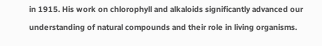in 1915. His work on chlorophyll and alkaloids significantly advanced our understanding of natural compounds and their role in living organisms.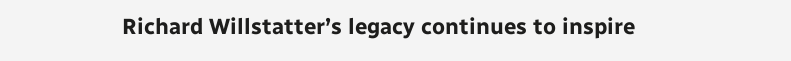Richard Willstatter’s legacy continues to inspire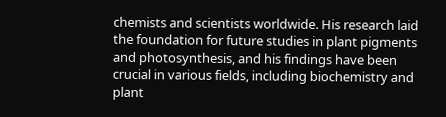chemists and scientists worldwide. His research laid the foundation for future studies in plant pigments and photosynthesis, and his findings have been crucial in various fields, including biochemistry and plant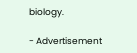biology.

- Advertisement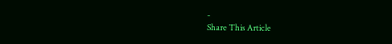-
Share This Article